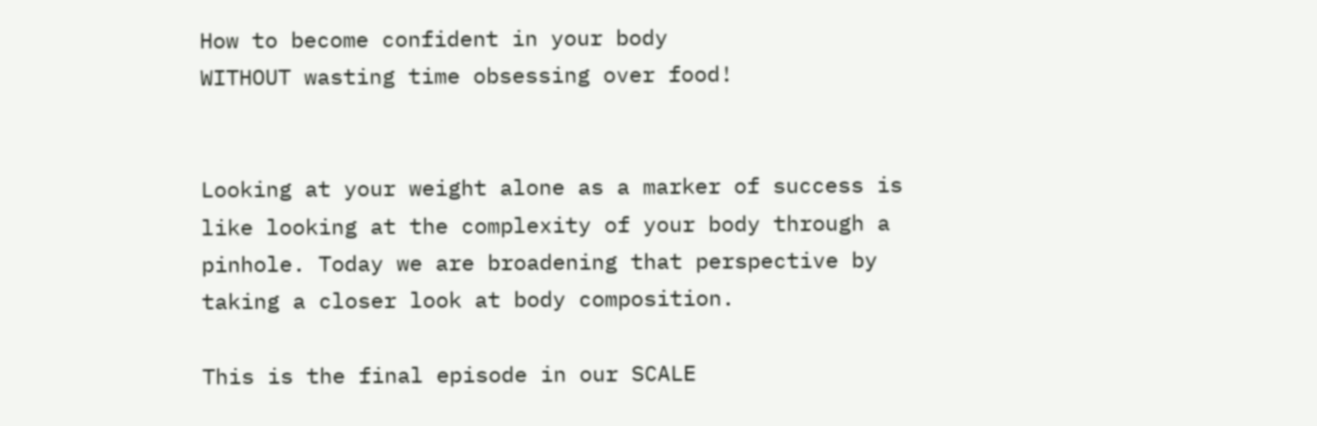How to become confident in your body
WITHOUT wasting time obsessing over food!


Looking at your weight alone as a marker of success is like looking at the complexity of your body through a pinhole. Today we are broadening that perspective by taking a closer look at body composition.

This is the final episode in our SCALE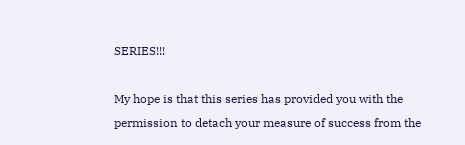SERIES!!!

My hope is that this series has provided you with the permission to detach your measure of success from the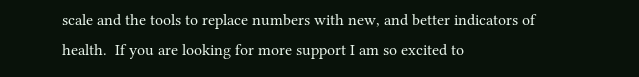scale and the tools to replace numbers with new, and better indicators of health.  If you are looking for more support I am so excited to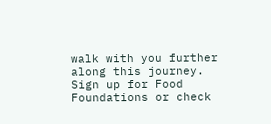walk with you further along this journey. Sign up for Food Foundations or check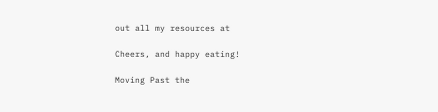out all my resources at

Cheers, and happy eating!

Moving Past the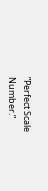”Perfect Scale Number.”